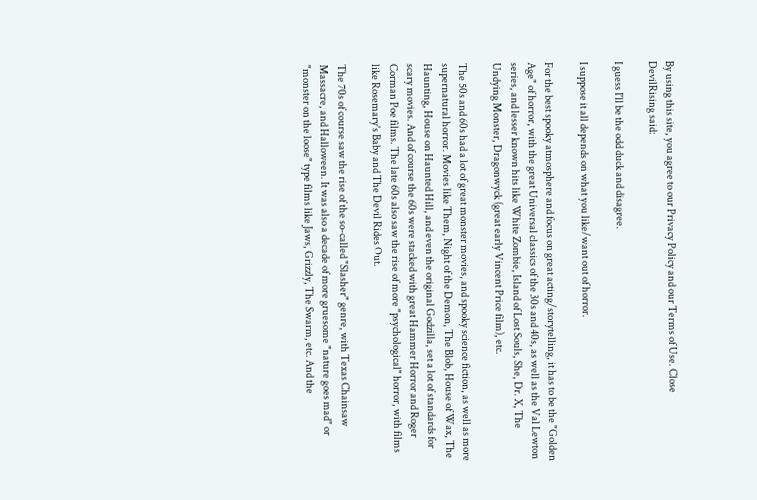By using this site, you agree to our Privacy Policy and our Terms of Use. Close
DevilRising said:

I guess I'll be the odd duck and disagree.

I suppose it all depends on what you like/want out of horror.

For the best spooky atmosphere and focus on great acting/storytelling, it has to be the "Golden Age" of horror, with the great Universal classics of the 30s and 40s, as well as the Val Lewton series, and lesser known hits like White Zombie, Island of Lost Souls, She, Dr. X, The Undying Monster, Dragonwyck (great early Vincent Price film), etc.

The 50s and 60s had a lot of great monster movies, and spooky science fiction, as well as more supernatural horror. Movies like Them, Night of the Demon, The Blob, House of Wax, The Haunting, House on Haunted Hill, and even the original Godzilla, set a lot of standards for scary movies. And of course the 60s were stacked with great Hammer Horror and Roger Corman Poe films. The late 60s also saw the rise of more "psychological" horror, with films like Rosemary's Baby and The Devil Rides Out.

The 70s of course saw the rise of the so-called "Slasher" genre, with Texas Chainsaw Massacre, and Halloween. It was also a decade of more gruesome "nature goes mad" or "monster on the loose" type films like Jaws, Grizzly, The Swarm, etc. And the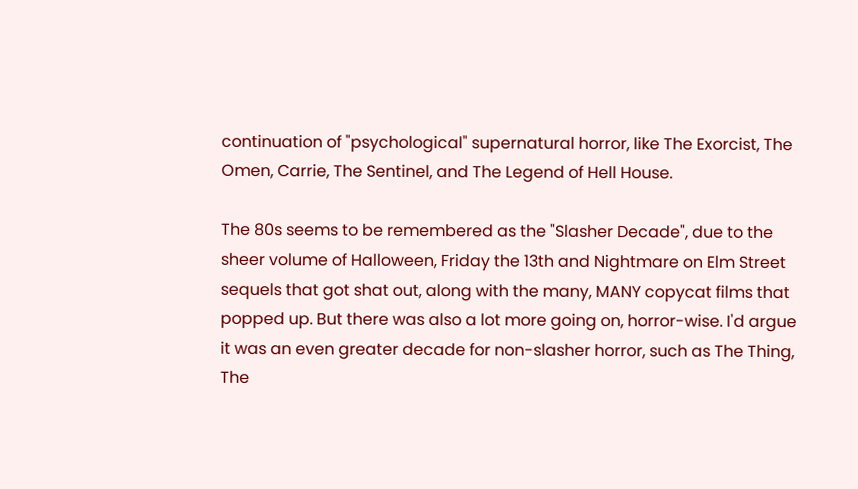continuation of "psychological" supernatural horror, like The Exorcist, The Omen, Carrie, The Sentinel, and The Legend of Hell House.

The 80s seems to be remembered as the "Slasher Decade", due to the sheer volume of Halloween, Friday the 13th and Nightmare on Elm Street sequels that got shat out, along with the many, MANY copycat films that popped up. But there was also a lot more going on, horror-wise. I'd argue it was an even greater decade for non-slasher horror, such as The Thing, The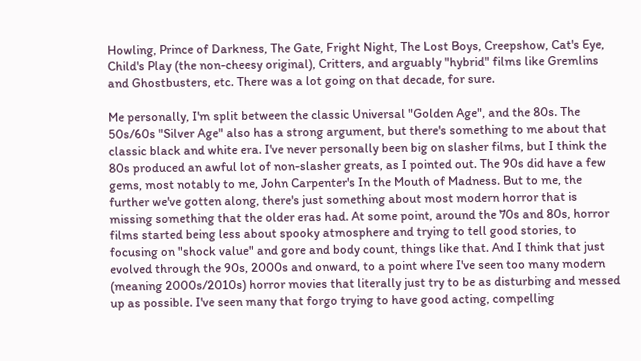Howling, Prince of Darkness, The Gate, Fright Night, The Lost Boys, Creepshow, Cat's Eye, Child's Play (the non-cheesy original), Critters, and arguably "hybrid" films like Gremlins and Ghostbusters, etc. There was a lot going on that decade, for sure.

Me personally, I'm split between the classic Universal "Golden Age", and the 80s. The 50s/60s "Silver Age" also has a strong argument, but there's something to me about that classic black and white era. I've never personally been big on slasher films, but I think the 80s produced an awful lot of non-slasher greats, as I pointed out. The 90s did have a few gems, most notably to me, John Carpenter's In the Mouth of Madness. But to me, the further we've gotten along, there's just something about most modern horror that is missing something that the older eras had. At some point, around the 70s and 80s, horror films started being less about spooky atmosphere and trying to tell good stories, to focusing on "shock value" and gore and body count, things like that. And I think that just evolved through the 90s, 2000s and onward, to a point where I've seen too many modern (meaning 2000s/2010s) horror movies that literally just try to be as disturbing and messed up as possible. I've seen many that forgo trying to have good acting, compelling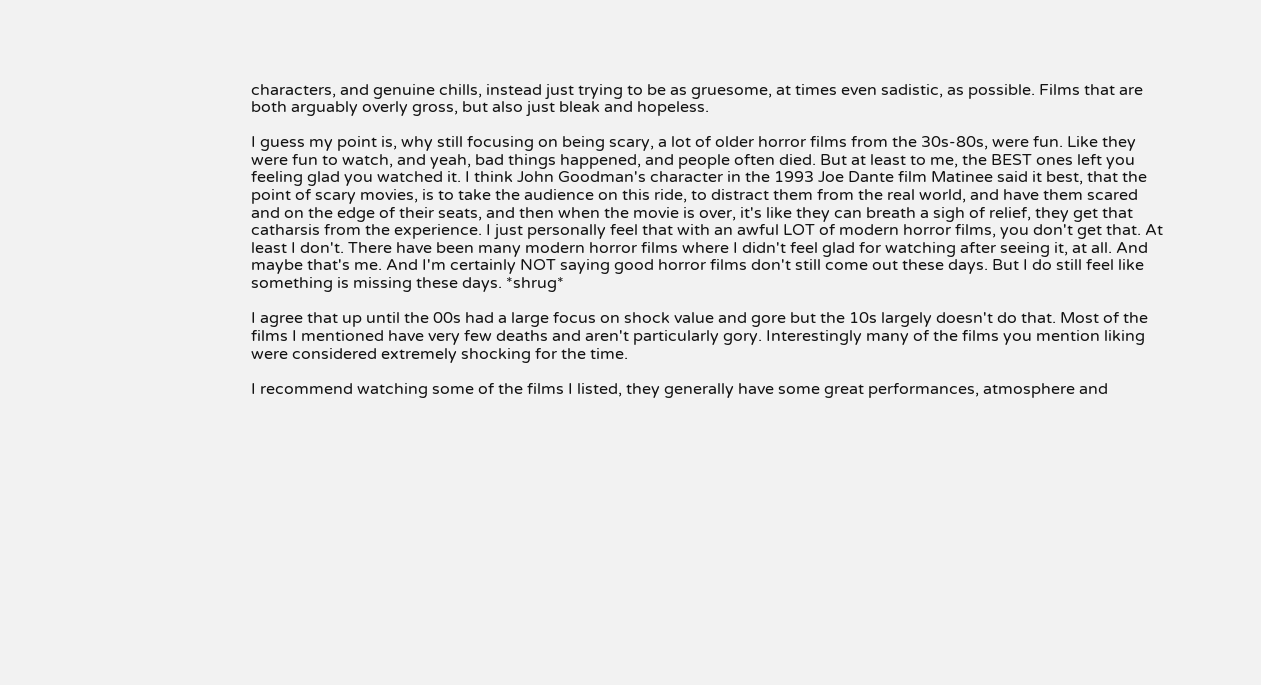characters, and genuine chills, instead just trying to be as gruesome, at times even sadistic, as possible. Films that are both arguably overly gross, but also just bleak and hopeless.

I guess my point is, why still focusing on being scary, a lot of older horror films from the 30s-80s, were fun. Like they were fun to watch, and yeah, bad things happened, and people often died. But at least to me, the BEST ones left you feeling glad you watched it. I think John Goodman's character in the 1993 Joe Dante film Matinee said it best, that the point of scary movies, is to take the audience on this ride, to distract them from the real world, and have them scared and on the edge of their seats, and then when the movie is over, it's like they can breath a sigh of relief, they get that catharsis from the experience. I just personally feel that with an awful LOT of modern horror films, you don't get that. At least I don't. There have been many modern horror films where I didn't feel glad for watching after seeing it, at all. And maybe that's me. And I'm certainly NOT saying good horror films don't still come out these days. But I do still feel like something is missing these days. *shrug*

I agree that up until the 00s had a large focus on shock value and gore but the 10s largely doesn't do that. Most of the films I mentioned have very few deaths and aren't particularly gory. Interestingly many of the films you mention liking were considered extremely shocking for the time.

I recommend watching some of the films I listed, they generally have some great performances, atmosphere and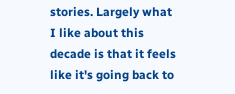stories. Largely what I like about this decade is that it feels like it's going back to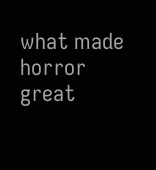what made horror great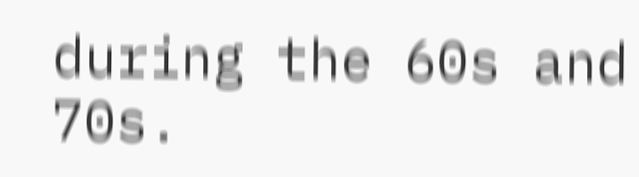during the 60s and 70s.